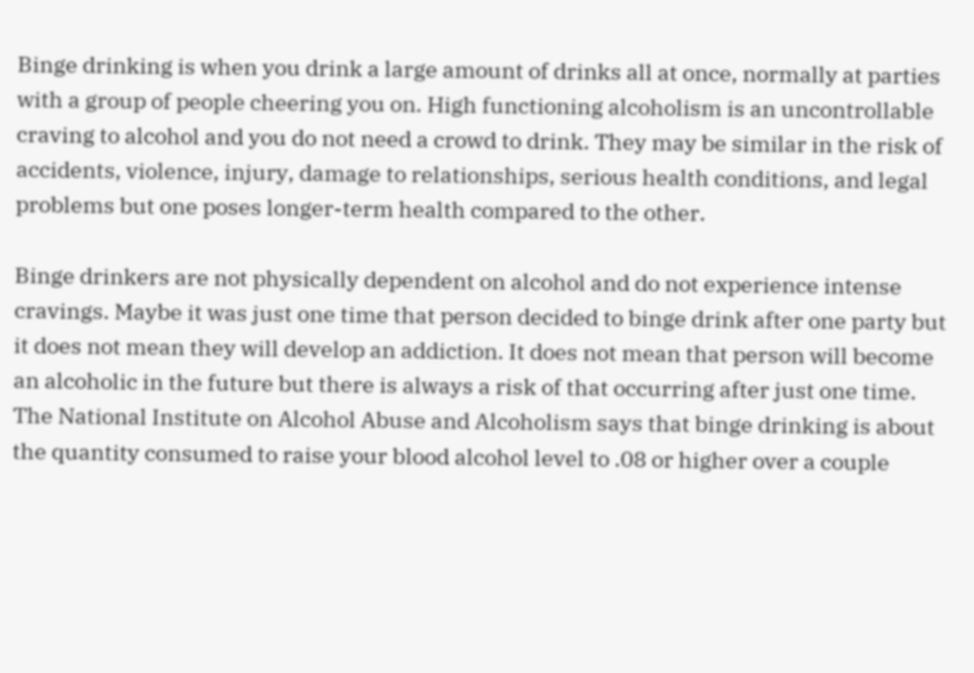Binge drinking is when you drink a large amount of drinks all at once, normally at parties with a group of people cheering you on. High functioning alcoholism is an uncontrollable craving to alcohol and you do not need a crowd to drink. They may be similar in the risk of accidents, violence, injury, damage to relationships, serious health conditions, and legal problems but one poses longer-term health compared to the other.

Binge drinkers are not physically dependent on alcohol and do not experience intense cravings. Maybe it was just one time that person decided to binge drink after one party but it does not mean they will develop an addiction. It does not mean that person will become an alcoholic in the future but there is always a risk of that occurring after just one time. The National Institute on Alcohol Abuse and Alcoholism says that binge drinking is about the quantity consumed to raise your blood alcohol level to .08 or higher over a couple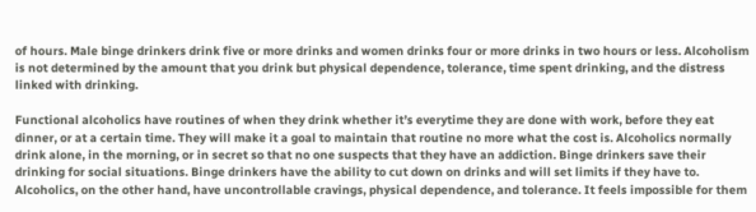of hours. Male binge drinkers drink five or more drinks and women drinks four or more drinks in two hours or less. Alcoholism is not determined by the amount that you drink but physical dependence, tolerance, time spent drinking, and the distress linked with drinking.

Functional alcoholics have routines of when they drink whether it’s everytime they are done with work, before they eat dinner, or at a certain time. They will make it a goal to maintain that routine no more what the cost is. Alcoholics normally drink alone, in the morning, or in secret so that no one suspects that they have an addiction. Binge drinkers save their drinking for social situations. Binge drinkers have the ability to cut down on drinks and will set limits if they have to. Alcoholics, on the other hand, have uncontrollable cravings, physical dependence, and tolerance. It feels impossible for them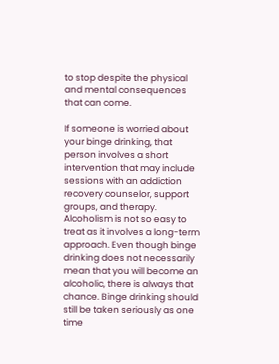to stop despite the physical and mental consequences that can come.

If someone is worried about your binge drinking, that person involves a short intervention that may include sessions with an addiction recovery counselor, support groups, and therapy. Alcoholism is not so easy to treat as it involves a long-term approach. Even though binge drinking does not necessarily mean that you will become an alcoholic, there is always that chance. Binge drinking should still be taken seriously as one time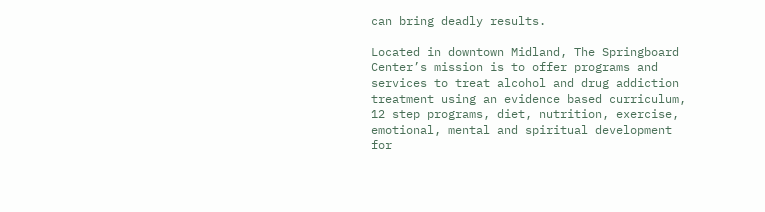can bring deadly results.

Located in downtown Midland, The Springboard Center’s mission is to offer programs and services to treat alcohol and drug addiction treatment using an evidence based curriculum, 12 step programs, diet, nutrition, exercise, emotional, mental and spiritual development for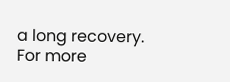a long recovery. For more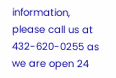information, please call us at 432-620-0255 as we are open 24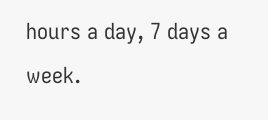hours a day, 7 days a week.